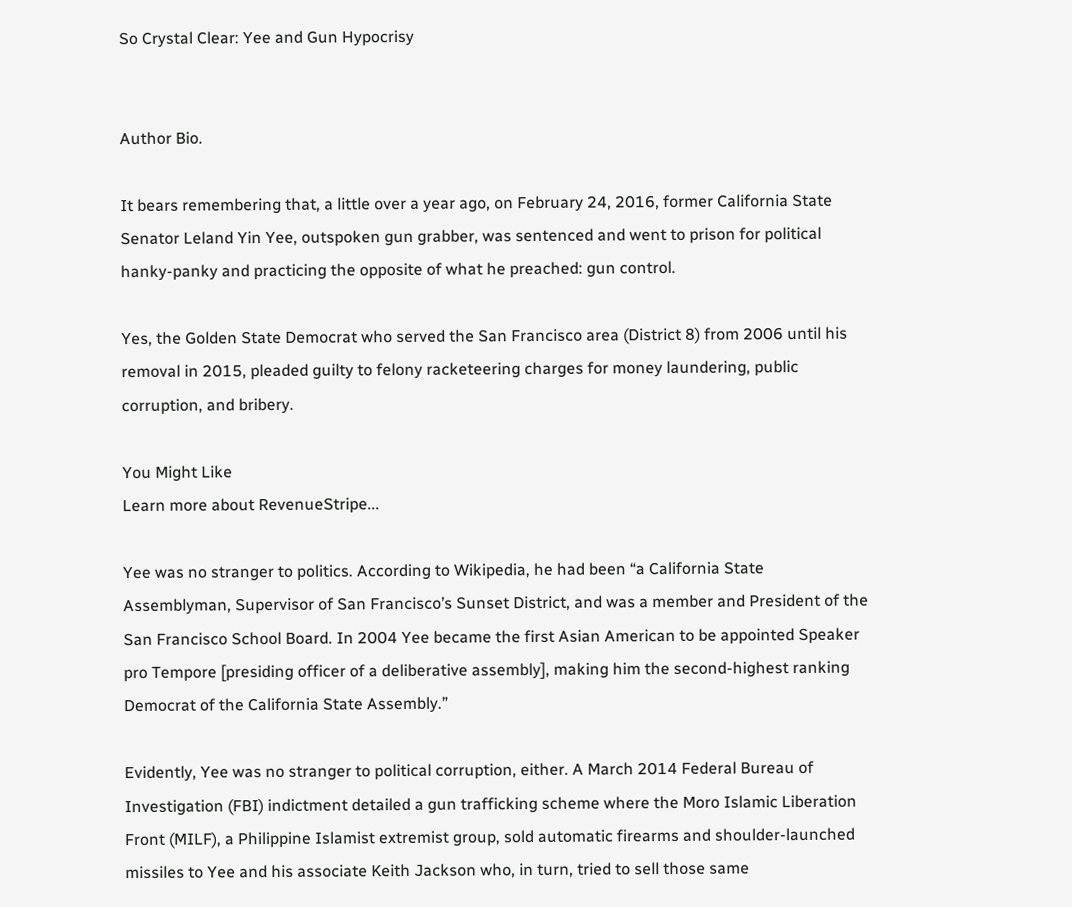So Crystal Clear: Yee and Gun Hypocrisy


Author Bio.

It bears remembering that, a little over a year ago, on February 24, 2016, former California State Senator Leland Yin Yee, outspoken gun grabber, was sentenced and went to prison for political hanky-panky and practicing the opposite of what he preached: gun control.

Yes, the Golden State Democrat who served the San Francisco area (District 8) from 2006 until his removal in 2015, pleaded guilty to felony racketeering charges for money laundering, public corruption, and bribery.

You Might Like
Learn more about RevenueStripe...

Yee was no stranger to politics. According to Wikipedia, he had been “a California State Assemblyman, Supervisor of San Francisco’s Sunset District, and was a member and President of the San Francisco School Board. In 2004 Yee became the first Asian American to be appointed Speaker pro Tempore [presiding officer of a deliberative assembly], making him the second-highest ranking Democrat of the California State Assembly.”

Evidently, Yee was no stranger to political corruption, either. A March 2014 Federal Bureau of Investigation (FBI) indictment detailed a gun trafficking scheme where the Moro Islamic Liberation Front (MILF), a Philippine Islamist extremist group, sold automatic firearms and shoulder-launched missiles to Yee and his associate Keith Jackson who, in turn, tried to sell those same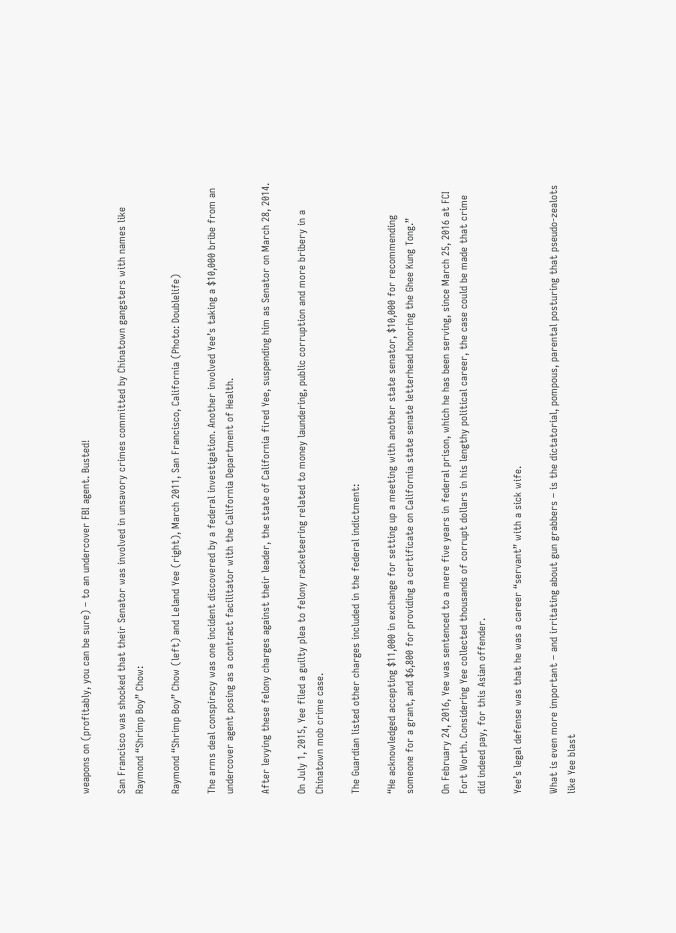weapons on (profitably, you can be sure) – to an undercover FBI agent. Busted!

San Francisco was shocked that their Senator was involved in unsavory crimes committed by Chinatown gangsters with names like Raymond “Shrimp Boy” Chow:

Raymond “Shrimp Boy” Chow (left) and Leland Yee (right), March 2011, San Francisco, California (Photo: Doublelife)

The arms deal conspiracy was one incident discovered by a federal investigation. Another involved Yee’s taking a $10,000 bribe from an undercover agent posing as a contract facilitator with the California Department of Health.

After levying these felony charges against their leader, the state of California fired Yee, suspending him as Senator on March 28, 2014.

On July 1, 2015, Yee filed a guilty plea to felony racketeering related to money laundering, public corruption and more bribery in a Chinatown mob crime case.

The Guardian listed other charges included in the federal indictment:

“He acknowledged accepting $11,000 in exchange for setting up a meeting with another state senator, $10,000 for recommending someone for a grant, and $6,800 for providing a certificate on California state senate letterhead honoring the Ghee Kung Tong.”

On February 24, 2016, Yee was sentenced to a mere five years in federal prison, which he has been serving, since March 25, 2016 at FCI Fort Worth. Considering Yee collected thousands of corrupt dollars in his lengthy political career, the case could be made that crime did indeed pay, for this Asian offender.

Yee’s legal defense was that he was a career “servant” with a sick wife.

What is even more important – and irritating about gun grabbers – is the dictatorial, pompous, parental posturing that pseudo-zealots like Yee blast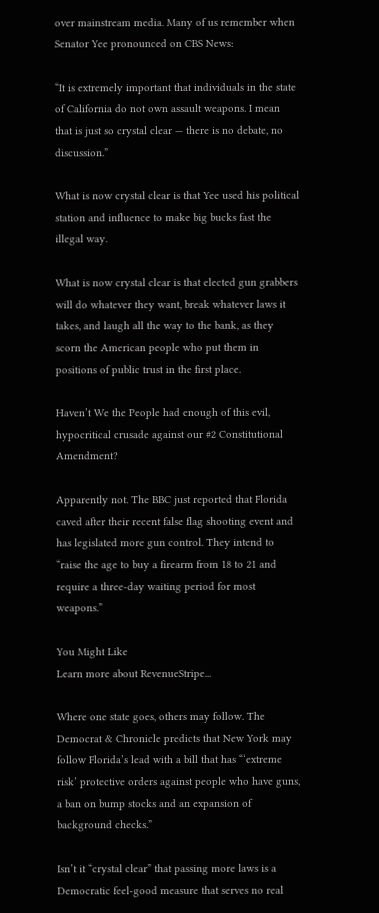over mainstream media. Many of us remember when Senator Yee pronounced on CBS News:

“It is extremely important that individuals in the state of California do not own assault weapons. I mean that is just so crystal clear — there is no debate, no discussion.”

What is now crystal clear is that Yee used his political station and influence to make big bucks fast the illegal way.

What is now crystal clear is that elected gun grabbers will do whatever they want, break whatever laws it takes, and laugh all the way to the bank, as they scorn the American people who put them in positions of public trust in the first place.

Haven’t We the People had enough of this evil, hypocritical crusade against our #2 Constitutional Amendment?

Apparently not. The BBC just reported that Florida caved after their recent false flag shooting event and has legislated more gun control. They intend to “raise the age to buy a firearm from 18 to 21 and require a three-day waiting period for most weapons.”

You Might Like
Learn more about RevenueStripe...

Where one state goes, others may follow. The Democrat & Chronicle predicts that New York may follow Florida’s lead with a bill that has “‘extreme risk’ protective orders against people who have guns, a ban on bump stocks and an expansion of background checks.”

Isn’t it “crystal clear” that passing more laws is a Democratic feel-good measure that serves no real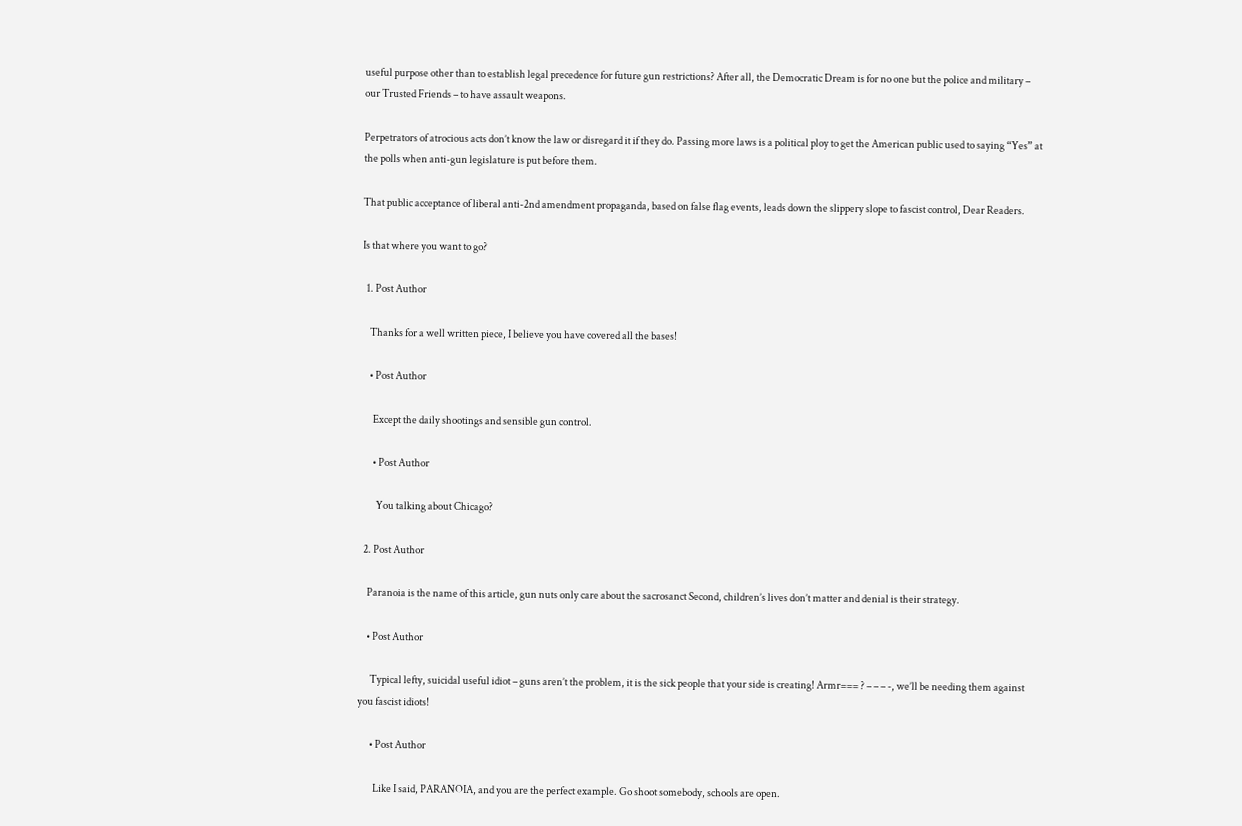useful purpose other than to establish legal precedence for future gun restrictions? After all, the Democratic Dream is for no one but the police and military – our Trusted Friends – to have assault weapons.

Perpetrators of atrocious acts don’t know the law or disregard it if they do. Passing more laws is a political ploy to get the American public used to saying “Yes” at the polls when anti-gun legislature is put before them.

That public acceptance of liberal anti-2nd amendment propaganda, based on false flag events, leads down the slippery slope to fascist control, Dear Readers.

Is that where you want to go?

  1. Post Author

    Thanks for a well written piece, I believe you have covered all the bases!

    • Post Author

      Except the daily shootings and sensible gun control.

      • Post Author

        You talking about Chicago?

  2. Post Author

    Paranoia is the name of this article, gun nuts only care about the sacrosanct Second, children’s lives don’t matter and denial is their strategy.

    • Post Author

      Typical lefty, suicidal useful idiot – guns aren’t the problem, it is the sick people that your side is creating! Armr=== ? – – – -, we’ll be needing them against you fascist idiots!

      • Post Author

        Like I said, PARANOIA, and you are the perfect example. Go shoot somebody, schools are open.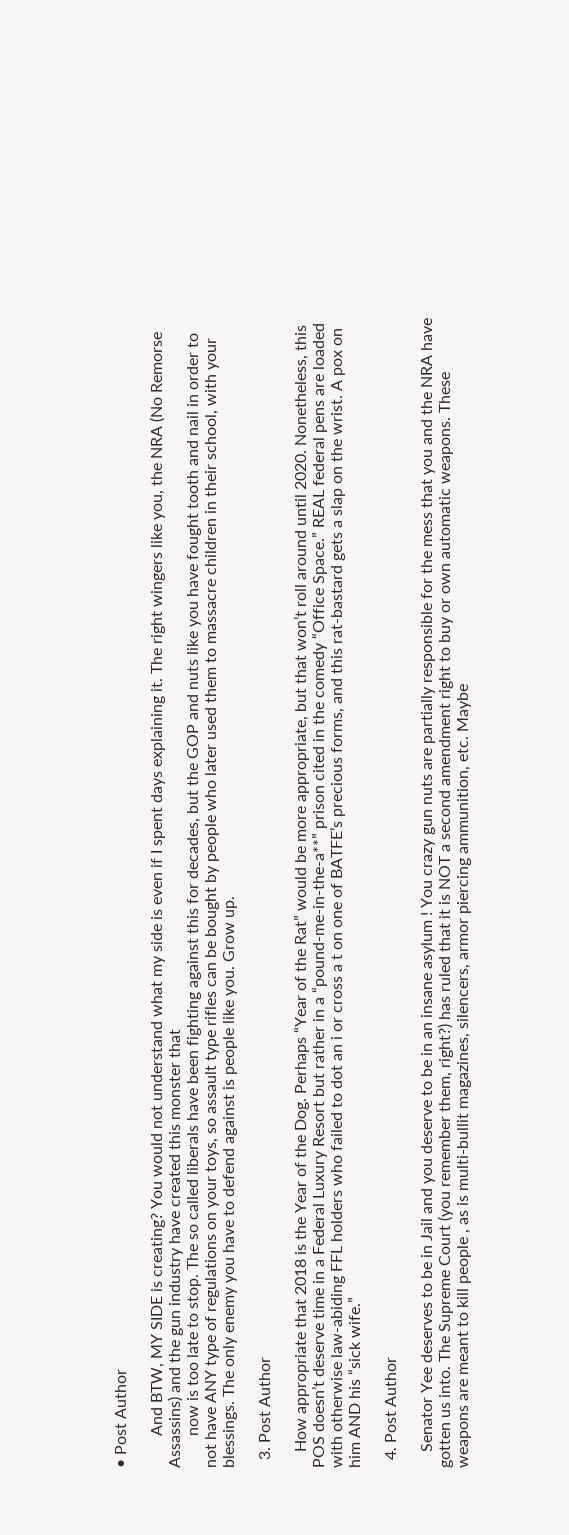• Post Author

        And BTW, MY SIDE is creating? You would not understand what my side is even if I spent days explaining it. The right wingers like you, the NRA (No Remorse Assassins) and the gun industry have created this monster that
        now is too late to stop. The so called liberals have been fighting against this for decades, but the GOP and nuts like you have fought tooth and nail in order to not have ANY type of regulations on your toys, so assault type rifles can be bought by people who later used them to massacre children in their school, with your blessings. The only enemy you have to defend against is people like you. Grow up.

  3. Post Author

    How appropriate that 2018 is the Year of the Dog. Perhaps “Year of the Rat” would be more appropriate, but that won’t roll around until 2020. Nonetheless, this POS doesn’t deserve time in a Federal Luxury Resort but rather in a “pound-me-in-the-a**” prison cited in the comedy “Office Space.” REAL federal pens are loaded with otherwise law-abiding FFL holders who failed to dot an i or cross a t on one of BATFE’s precious forms, and this rat-bastard gets a slap on the wrist. A pox on him AND his “sick wife.”

  4. Post Author

    Senator Yee deserves to be in Jail and you deserve to be in an insane asylum ! You crazy gun nuts are partially responsible for the mess that you and the NRA have gotten us into. The Supreme Court (you remember them, right?) has ruled that it is NOT a second amendment right to buy or own automatic weapons. These weapons are meant to kill people , as is multi-bullit magazines, silencers, armor piercing ammunition, etc. Maybe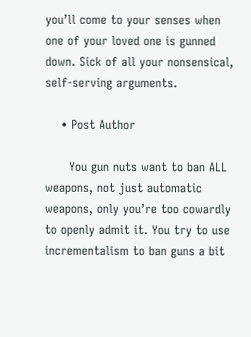you’ll come to your senses when one of your loved one is gunned down. Sick of all your nonsensical, self-serving arguments.

    • Post Author

      You gun nuts want to ban ALL weapons, not just automatic weapons, only you’re too cowardly to openly admit it. You try to use incrementalism to ban guns a bit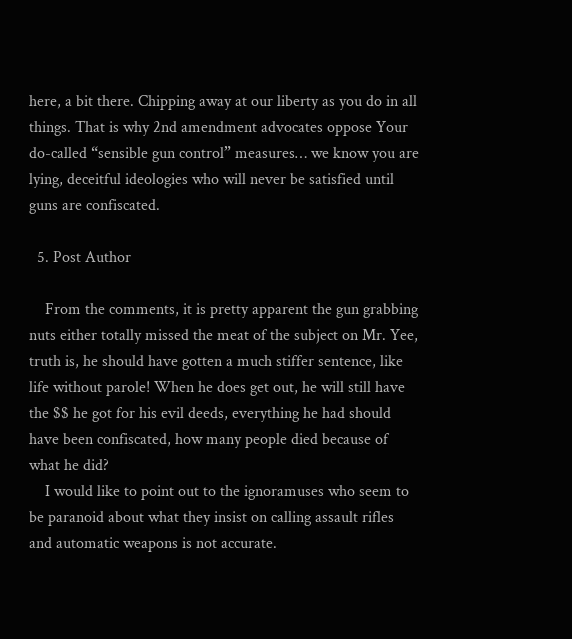here, a bit there. Chipping away at our liberty as you do in all things. That is why 2nd amendment advocates oppose Your do-called “sensible gun control” measures… we know you are lying, deceitful ideologies who will never be satisfied until guns are confiscated.

  5. Post Author

    From the comments, it is pretty apparent the gun grabbing nuts either totally missed the meat of the subject on Mr. Yee, truth is, he should have gotten a much stiffer sentence, like life without parole! When he does get out, he will still have the $$ he got for his evil deeds, everything he had should have been confiscated, how many people died because of what he did?
    I would like to point out to the ignoramuses who seem to be paranoid about what they insist on calling assault rifles and automatic weapons is not accurate.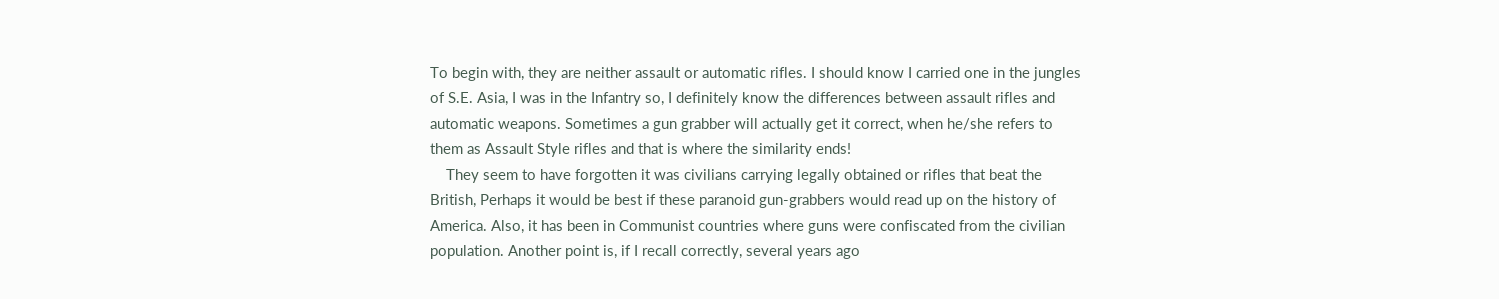To begin with, they are neither assault or automatic rifles. I should know I carried one in the jungles of S.E. Asia, I was in the Infantry so, I definitely know the differences between assault rifles and automatic weapons. Sometimes a gun grabber will actually get it correct, when he/she refers to them as Assault Style rifles and that is where the similarity ends!
    They seem to have forgotten it was civilians carrying legally obtained or rifles that beat the British, Perhaps it would be best if these paranoid gun-grabbers would read up on the history of America. Also, it has been in Communist countries where guns were confiscated from the civilian population. Another point is, if I recall correctly, several years ago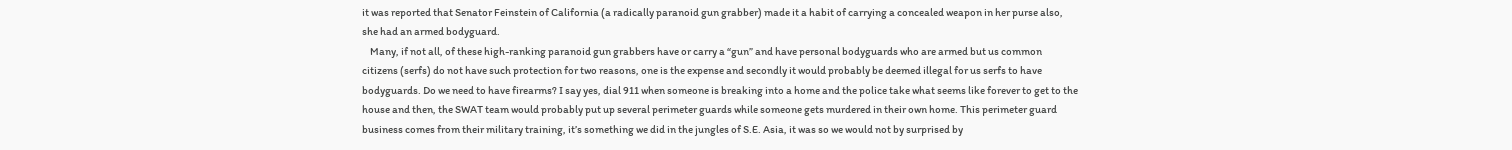it was reported that Senator Feinstein of California (a radically paranoid gun grabber) made it a habit of carrying a concealed weapon in her purse also, she had an armed bodyguard.
    Many, if not all, of these high-ranking paranoid gun grabbers have or carry a “gun” and have personal bodyguards who are armed but us common citizens (serfs) do not have such protection for two reasons, one is the expense and secondly it would probably be deemed illegal for us serfs to have bodyguards. Do we need to have firearms? I say yes, dial 911 when someone is breaking into a home and the police take what seems like forever to get to the house and then, the SWAT team would probably put up several perimeter guards while someone gets murdered in their own home. This perimeter guard business comes from their military training, it’s something we did in the jungles of S.E. Asia, it was so we would not by surprised by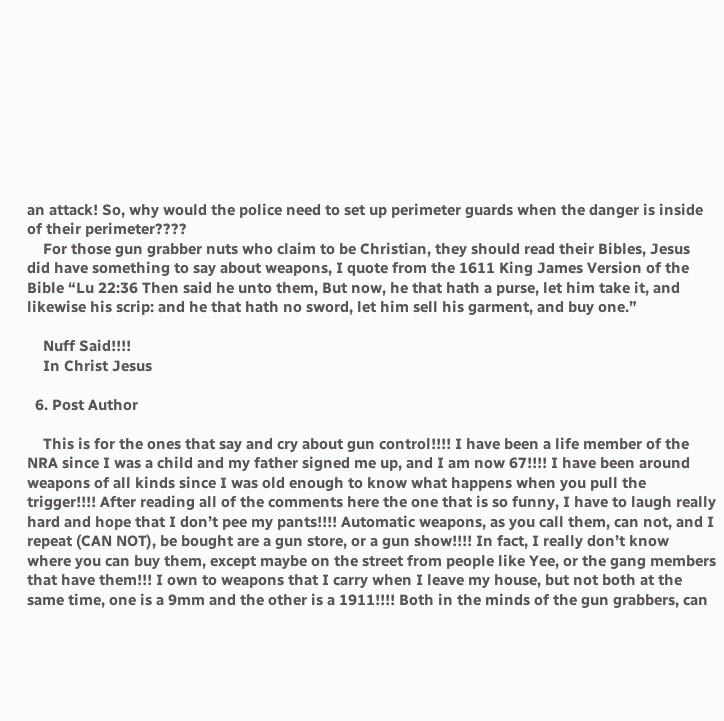an attack! So, why would the police need to set up perimeter guards when the danger is inside of their perimeter????
    For those gun grabber nuts who claim to be Christian, they should read their Bibles, Jesus did have something to say about weapons, I quote from the 1611 King James Version of the Bible “Lu 22:36 Then said he unto them, But now, he that hath a purse, let him take it, and likewise his scrip: and he that hath no sword, let him sell his garment, and buy one.”

    Nuff Said!!!!
    In Christ Jesus

  6. Post Author

    This is for the ones that say and cry about gun control!!!! I have been a life member of the NRA since I was a child and my father signed me up, and I am now 67!!!! I have been around weapons of all kinds since I was old enough to know what happens when you pull the trigger!!!! After reading all of the comments here the one that is so funny, I have to laugh really hard and hope that I don’t pee my pants!!!! Automatic weapons, as you call them, can not, and I repeat (CAN NOT), be bought are a gun store, or a gun show!!!! In fact, I really don’t know where you can buy them, except maybe on the street from people like Yee, or the gang members that have them!!! I own to weapons that I carry when I leave my house, but not both at the same time, one is a 9mm and the other is a 1911!!!! Both in the minds of the gun grabbers, can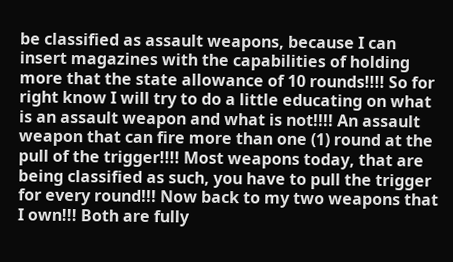be classified as assault weapons, because I can insert magazines with the capabilities of holding more that the state allowance of 10 rounds!!!! So for right know I will try to do a little educating on what is an assault weapon and what is not!!!! An assault weapon that can fire more than one (1) round at the pull of the trigger!!!! Most weapons today, that are being classified as such, you have to pull the trigger for every round!!! Now back to my two weapons that I own!!! Both are fully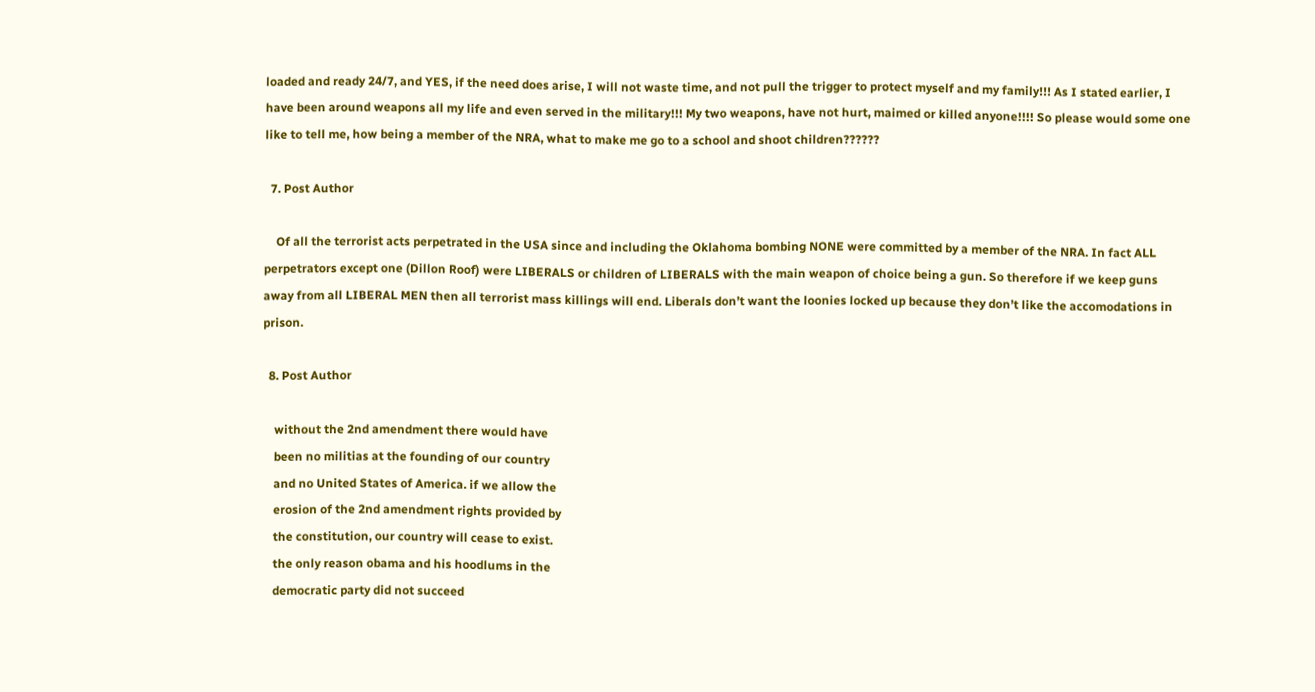loaded and ready 24/7, and YES, if the need does arise, I will not waste time, and not pull the trigger to protect myself and my family!!! As I stated earlier, I have been around weapons all my life and even served in the military!!! My two weapons, have not hurt, maimed or killed anyone!!!! So please would some one like to tell me, how being a member of the NRA, what to make me go to a school and shoot children??????

  7. Post Author

    Of all the terrorist acts perpetrated in the USA since and including the Oklahoma bombing NONE were committed by a member of the NRA. In fact ALL perpetrators except one (Dillon Roof) were LIBERALS or children of LIBERALS with the main weapon of choice being a gun. So therefore if we keep guns away from all LIBERAL MEN then all terrorist mass killings will end. Liberals don’t want the loonies locked up because they don’t like the accomodations in prison.

  8. Post Author

    without the 2nd amendment there would have
    been no militias at the founding of our country
    and no United States of America. if we allow the
    erosion of the 2nd amendment rights provided by
    the constitution, our country will cease to exist.
    the only reason obama and his hoodlums in the
    democratic party did not succeed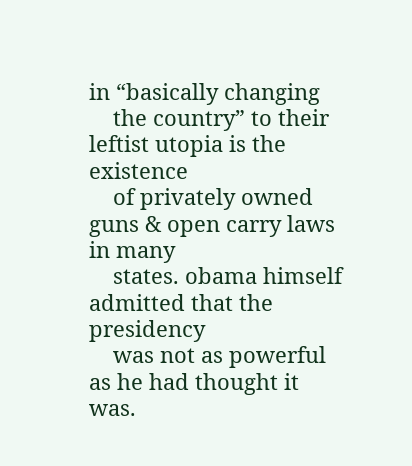in “basically changing
    the country” to their leftist utopia is the existence
    of privately owned guns & open carry laws in many
    states. obama himself admitted that the presidency
    was not as powerful as he had thought it was.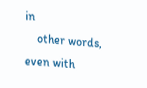in
    other words, even with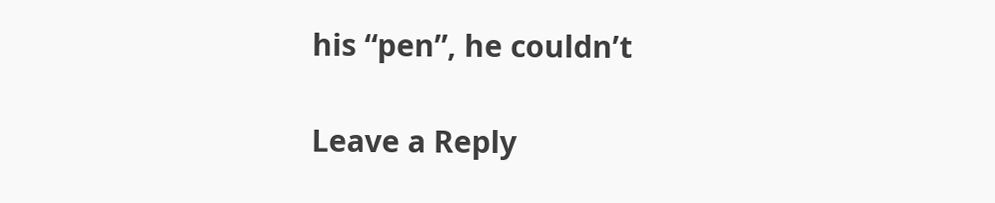his “pen”, he couldn’t

Leave a Reply